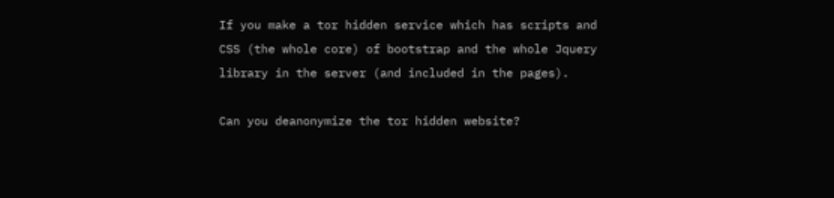If you make a tor hidden service which has scripts and CSS (the whole core) of bootstrap and the whole Jquery library in the server (and included in the pages).

Can you deanonymize the tor hidden website?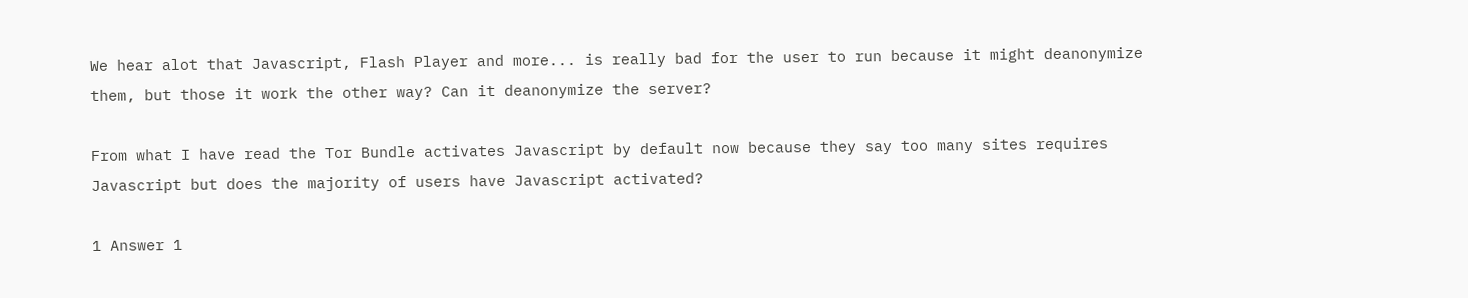We hear alot that Javascript, Flash Player and more... is really bad for the user to run because it might deanonymize them, but those it work the other way? Can it deanonymize the server?

From what I have read the Tor Bundle activates Javascript by default now because they say too many sites requires Javascript but does the majority of users have Javascript activated?

1 Answer 1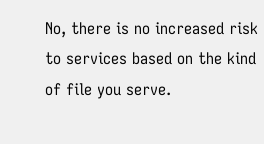No, there is no increased risk to services based on the kind of file you serve.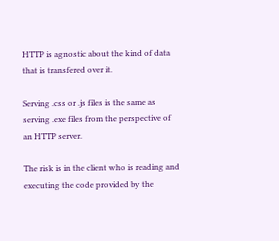HTTP is agnostic about the kind of data that is transfered over it.

Serving .css or .js files is the same as serving .exe files from the perspective of an HTTP server.

The risk is in the client who is reading and executing the code provided by the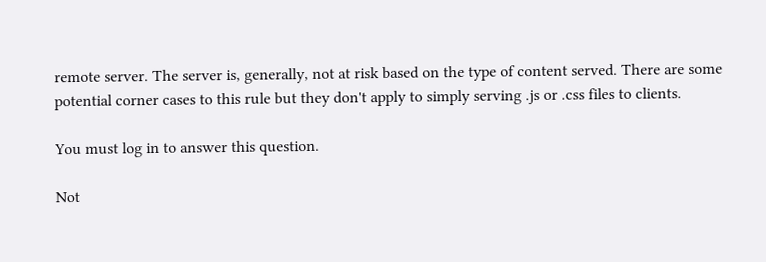remote server. The server is, generally, not at risk based on the type of content served. There are some potential corner cases to this rule but they don't apply to simply serving .js or .css files to clients.

You must log in to answer this question.

Not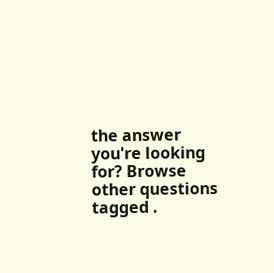the answer you're looking for? Browse other questions tagged .